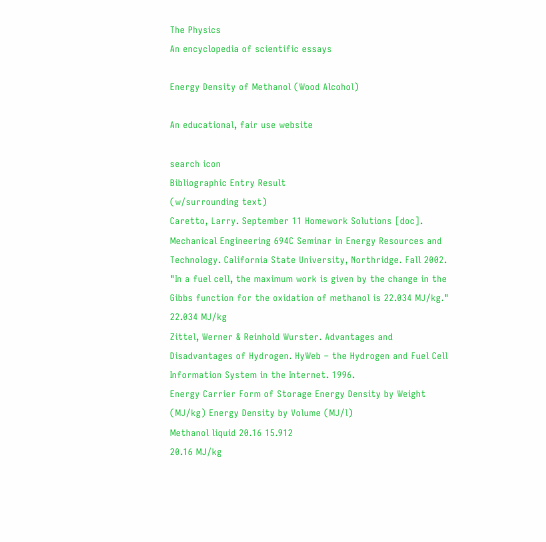The Physics
An encyclopedia of scientific essays

Energy Density of Methanol (Wood Alcohol)

An educational, fair use website

search icon
Bibliographic Entry Result
(w/surrounding text)
Caretto, Larry. September 11 Homework Solutions [doc]. Mechanical Engineering 694C Seminar in Energy Resources and Technology. California State University, Northridge. Fall 2002. "In a fuel cell, the maximum work is given by the change in the Gibbs function for the oxidation of methanol is 22.034 MJ/kg." 22.034 MJ/kg
Zittel, Werner & Reinhold Wurster. Advantages and Disadvantages of Hydrogen. HyWeb – the Hydrogen and Fuel Cell Information System in the Internet. 1996.
Energy Carrier Form of Storage Energy Density by Weight (MJ/kg) Energy Density by Volume (MJ/l)
Methanol liquid 20.16 15.912
20.16 MJ/kg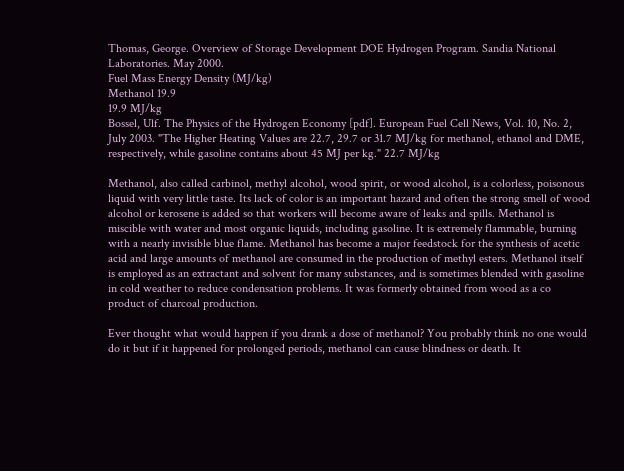Thomas, George. Overview of Storage Development DOE Hydrogen Program. Sandia National Laboratories. May 2000.
Fuel Mass Energy Density (MJ/kg)
Methanol 19.9
19.9 MJ/kg
Bossel, Ulf. The Physics of the Hydrogen Economy [pdf]. European Fuel Cell News, Vol. 10, No. 2, July 2003. "The Higher Heating Values are 22.7, 29.7 or 31.7 MJ/kg for methanol, ethanol and DME, respectively, while gasoline contains about 45 MJ per kg." 22.7 MJ/kg

Methanol, also called carbinol, methyl alcohol, wood spirit, or wood alcohol, is a colorless, poisonous liquid with very little taste. Its lack of color is an important hazard and often the strong smell of wood alcohol or kerosene is added so that workers will become aware of leaks and spills. Methanol is miscible with water and most organic liquids, including gasoline. It is extremely flammable, burning with a nearly invisible blue flame. Methanol has become a major feedstock for the synthesis of acetic acid and large amounts of methanol are consumed in the production of methyl esters. Methanol itself is employed as an extractant and solvent for many substances, and is sometimes blended with gasoline in cold weather to reduce condensation problems. It was formerly obtained from wood as a co product of charcoal production.

Ever thought what would happen if you drank a dose of methanol? You probably think no one would do it but if it happened for prolonged periods, methanol can cause blindness or death. It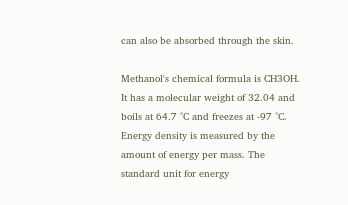can also be absorbed through the skin.

Methanol's chemical formula is CH3OH. It has a molecular weight of 32.04 and boils at 64.7 °C and freezes at -97 °C. Energy density is measured by the amount of energy per mass. The standard unit for energy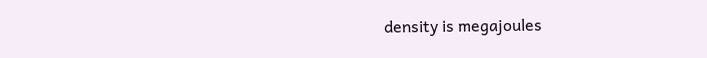density is megajoules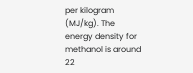per kilogram (MJ/kg). The energy density for methanol is around 22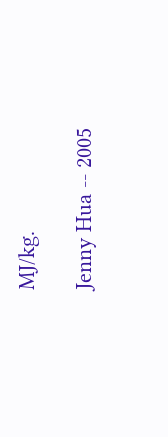MJ/kg.

Jenny Hua -- 2005